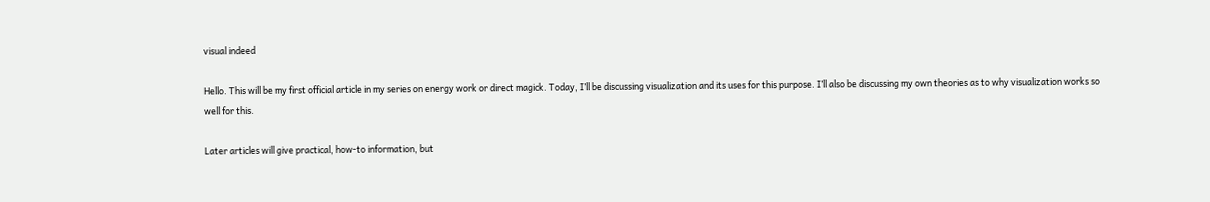visual indeed

Hello. This will be my first official article in my series on energy work or direct magick. Today, I’ll be discussing visualization and its uses for this purpose. I’ll also be discussing my own theories as to why visualization works so well for this.

Later articles will give practical, how-to information, but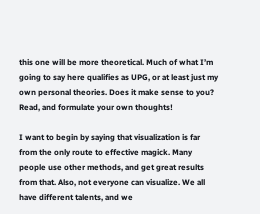this one will be more theoretical. Much of what I’m going to say here qualifies as UPG, or at least just my own personal theories. Does it make sense to you? Read, and formulate your own thoughts!

I want to begin by saying that visualization is far from the only route to effective magick. Many people use other methods, and get great results from that. Also, not everyone can visualize. We all have different talents, and we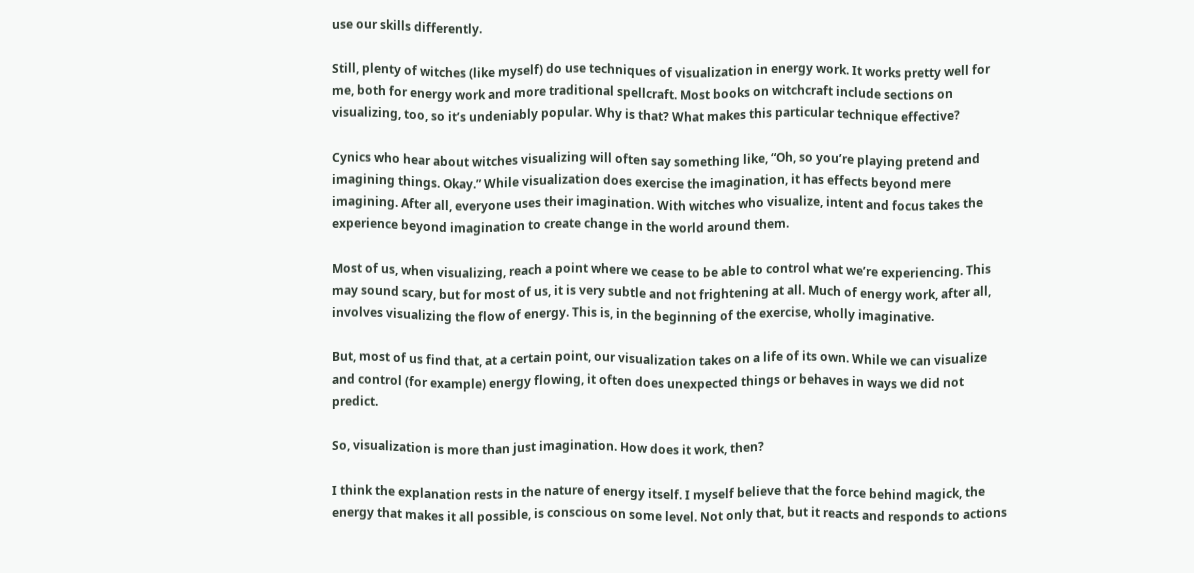use our skills differently.

Still, plenty of witches (like myself) do use techniques of visualization in energy work. It works pretty well for me, both for energy work and more traditional spellcraft. Most books on witchcraft include sections on visualizing, too, so it’s undeniably popular. Why is that? What makes this particular technique effective?

Cynics who hear about witches visualizing will often say something like, “Oh, so you’re playing pretend and imagining things. Okay.” While visualization does exercise the imagination, it has effects beyond mere imagining. After all, everyone uses their imagination. With witches who visualize, intent and focus takes the experience beyond imagination to create change in the world around them.

Most of us, when visualizing, reach a point where we cease to be able to control what we’re experiencing. This may sound scary, but for most of us, it is very subtle and not frightening at all. Much of energy work, after all, involves visualizing the flow of energy. This is, in the beginning of the exercise, wholly imaginative.

But, most of us find that, at a certain point, our visualization takes on a life of its own. While we can visualize and control (for example) energy flowing, it often does unexpected things or behaves in ways we did not predict.

So, visualization is more than just imagination. How does it work, then?

I think the explanation rests in the nature of energy itself. I myself believe that the force behind magick, the energy that makes it all possible, is conscious on some level. Not only that, but it reacts and responds to actions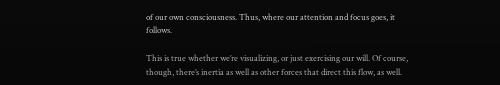of our own consciousness. Thus, where our attention and focus goes, it follows.

This is true whether we’re visualizing, or just exercising our will. Of course, though, there’s inertia as well as other forces that direct this flow, as well.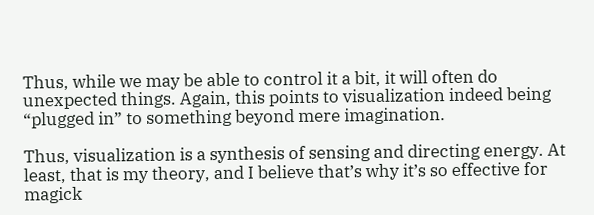Thus, while we may be able to control it a bit, it will often do unexpected things. Again, this points to visualization indeed being “plugged in” to something beyond mere imagination.

Thus, visualization is a synthesis of sensing and directing energy. At least, that is my theory, and I believe that’s why it’s so effective for magick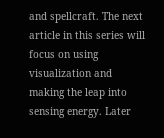and spellcraft. The next article in this series will focus on using visualization and making the leap into sensing energy. Later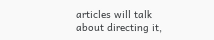articles will talk about directing it,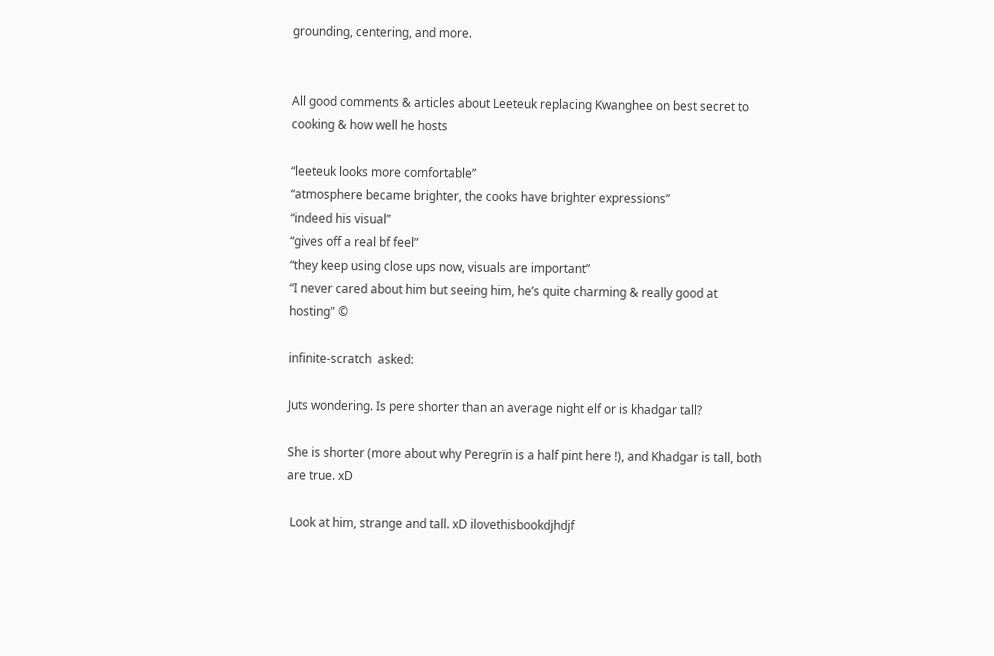grounding, centering, and more.


All good comments & articles about Leeteuk replacing Kwanghee on best secret to cooking & how well he hosts

“leeteuk looks more comfortable”
“atmosphere became brighter, the cooks have brighter expressions”
“indeed his visual”
“gives off a real bf feel”
“they keep using close ups now, visuals are important”
“I never cared about him but seeing him, he’s quite charming & really good at hosting" ©

infinite-scratch  asked:

Juts wondering. Is pere shorter than an average night elf or is khadgar tall?

She is shorter (more about why Peregrïn is a half pint here !), and Khadgar is tall, both are true. xD

 Look at him, strange and tall. xD ilovethisbookdjhdjf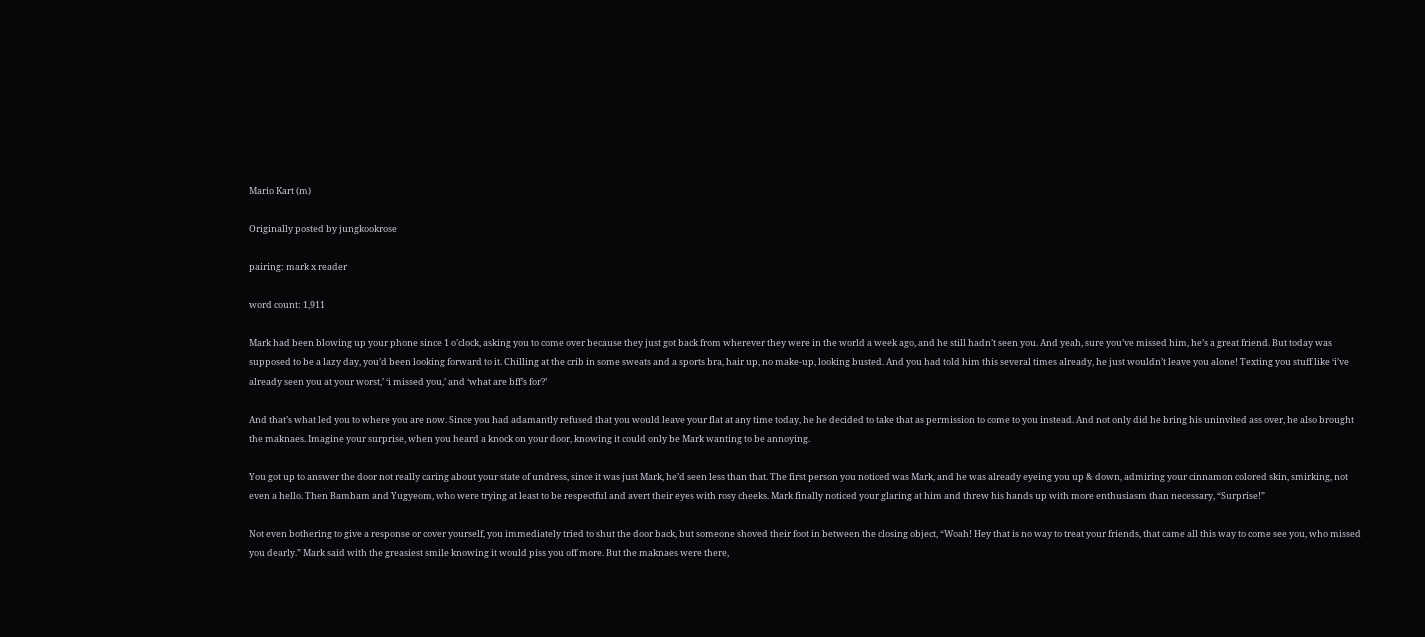Mario Kart (m)

Originally posted by jungkookrose

pairing: mark x reader

word count: 1,911

Mark had been blowing up your phone since 1 o’clock, asking you to come over because they just got back from wherever they were in the world a week ago, and he still hadn’t seen you. And yeah, sure you’ve missed him, he’s a great friend. But today was supposed to be a lazy day, you’d been looking forward to it. Chilling at the crib in some sweats and a sports bra, hair up, no make-up, looking busted. And you had told him this several times already, he just wouldn’t leave you alone! Texting you stuff like ‘i’ve already seen you at your worst,’ ‘i missed you,’ and ‘what are bff’s for?’

And that’s what led you to where you are now. Since you had adamantly refused that you would leave your flat at any time today, he he decided to take that as permission to come to you instead. And not only did he bring his uninvited ass over, he also brought the maknaes. Imagine your surprise, when you heard a knock on your door, knowing it could only be Mark wanting to be annoying.

You got up to answer the door not really caring about your state of undress, since it was just Mark, he’d seen less than that. The first person you noticed was Mark, and he was already eyeing you up & down, admiring your cinnamon colored skin, smirking, not even a hello. Then Bambam and Yugyeom, who were trying at least to be respectful and avert their eyes with rosy cheeks. Mark finally noticed your glaring at him and threw his hands up with more enthusiasm than necessary, “Surprise!”

Not even bothering to give a response or cover yourself, you immediately tried to shut the door back, but someone shoved their foot in between the closing object, “Woah! Hey that is no way to treat your friends, that came all this way to come see you, who missed you dearly.” Mark said with the greasiest smile knowing it would piss you off more. But the maknaes were there,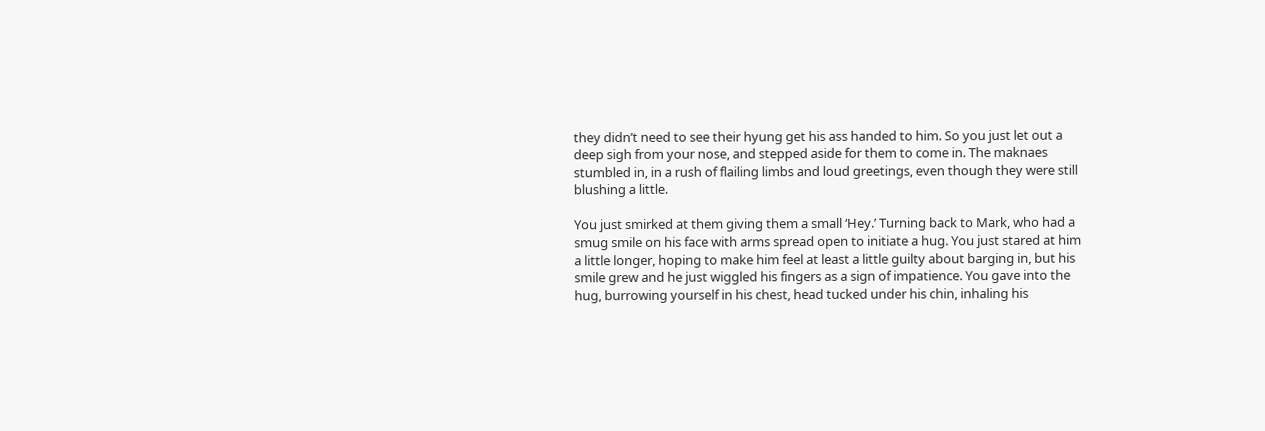they didn’t need to see their hyung get his ass handed to him. So you just let out a deep sigh from your nose, and stepped aside for them to come in. The maknaes stumbled in, in a rush of flailing limbs and loud greetings, even though they were still blushing a little.

You just smirked at them giving them a small ‘Hey.’ Turning back to Mark, who had a smug smile on his face with arms spread open to initiate a hug. You just stared at him a little longer, hoping to make him feel at least a little guilty about barging in, but his smile grew and he just wiggled his fingers as a sign of impatience. You gave into the hug, burrowing yourself in his chest, head tucked under his chin, inhaling his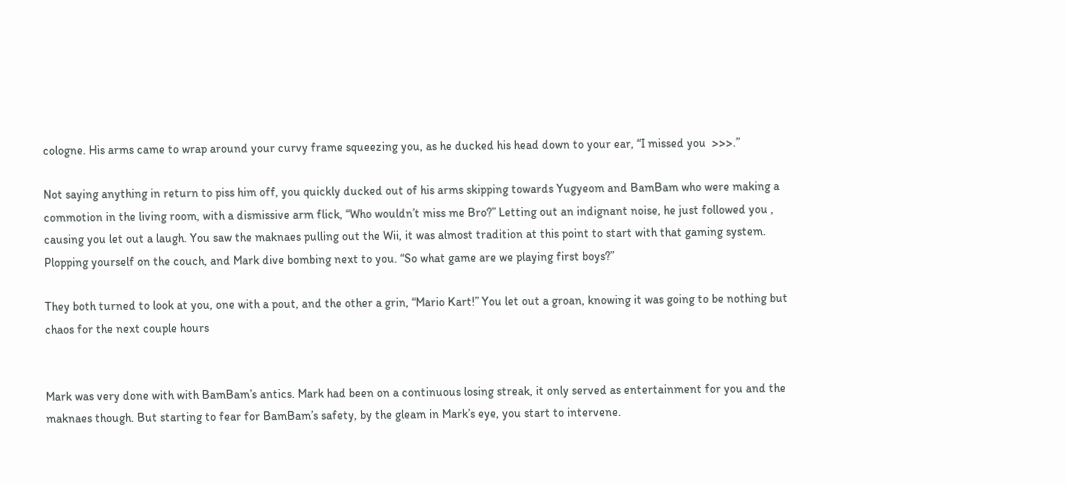cologne. His arms came to wrap around your curvy frame squeezing you, as he ducked his head down to your ear, “I missed you  >>>.”

Not saying anything in return to piss him off, you quickly ducked out of his arms skipping towards Yugyeom and BamBam who were making a commotion in the living room, with a dismissive arm flick, “Who wouldn’t miss me Bro?” Letting out an indignant noise, he just followed you , causing you let out a laugh. You saw the maknaes pulling out the Wii, it was almost tradition at this point to start with that gaming system. Plopping yourself on the couch, and Mark dive bombing next to you. “So what game are we playing first boys?”

They both turned to look at you, one with a pout, and the other a grin, “Mario Kart!” You let out a groan, knowing it was going to be nothing but chaos for the next couple hours


Mark was very done with with BamBam’s antics. Mark had been on a continuous losing streak, it only served as entertainment for you and the maknaes though. But starting to fear for BamBam’s safety, by the gleam in Mark’s eye, you start to intervene.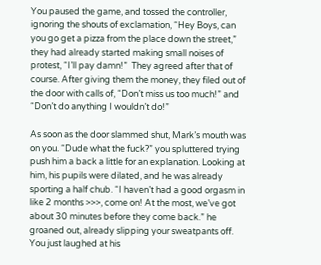You paused the game, and tossed the controller, ignoring the shouts of exclamation, “Hey Boys, can you go get a pizza from the place down the street,” they had already started making small noises of protest, “I’ll pay damn!”  They agreed after that of course. After giving them the money, they filed out of the door with calls of, “Don’t miss us too much!” and “Don’t do anything I wouldn’t do!”

As soon as the door slammed shut, Mark’s mouth was on you. “Dude what the fuck?” you spluttered trying push him a back a little for an explanation. Looking at him, his pupils were dilated, and he was already sporting a half chub. “I haven’t had a good orgasm in like 2 months >>>, come on! At the most, we’ve got about 30 minutes before they come back.” he groaned out, already slipping your sweatpants off. You just laughed at his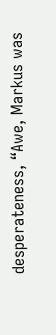desperateness, “Awe, Markus was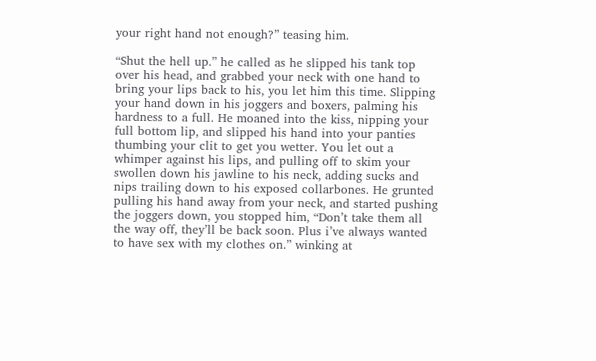your right hand not enough?” teasing him.

“Shut the hell up.” he called as he slipped his tank top over his head, and grabbed your neck with one hand to bring your lips back to his, you let him this time. Slipping your hand down in his joggers and boxers, palming his hardness to a full. He moaned into the kiss, nipping your full bottom lip, and slipped his hand into your panties thumbing your clit to get you wetter. You let out a whimper against his lips, and pulling off to skim your swollen down his jawline to his neck, adding sucks and nips trailing down to his exposed collarbones. He grunted pulling his hand away from your neck, and started pushing the joggers down, you stopped him, “Don’t take them all the way off, they’ll be back soon. Plus i’ve always wanted to have sex with my clothes on.” winking at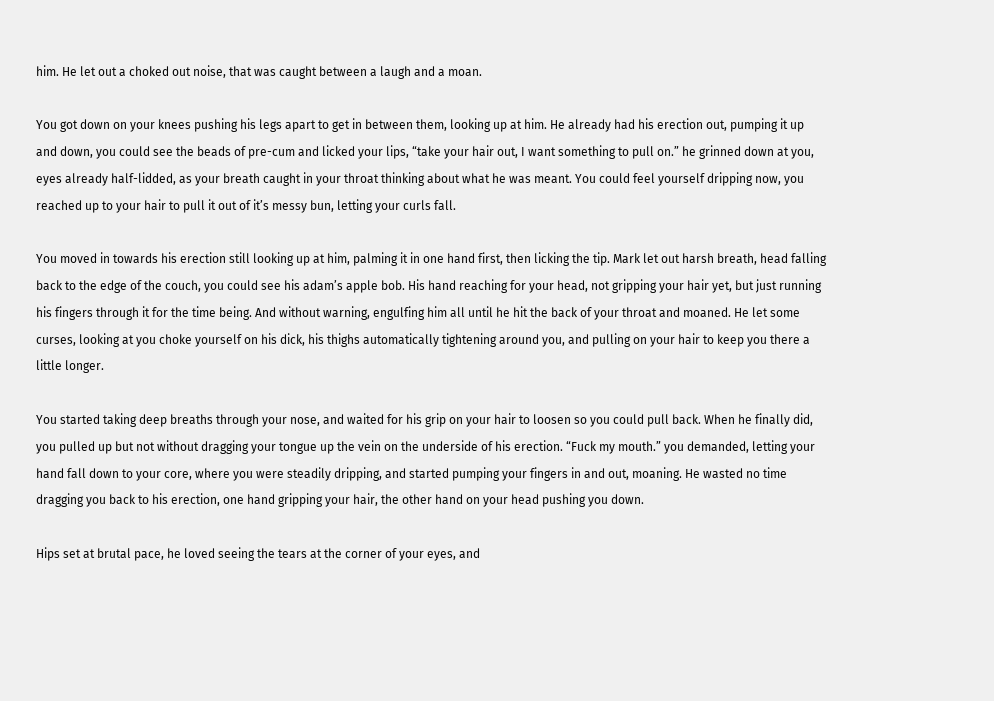him. He let out a choked out noise, that was caught between a laugh and a moan.

You got down on your knees pushing his legs apart to get in between them, looking up at him. He already had his erection out, pumping it up and down, you could see the beads of pre-cum and licked your lips, “take your hair out, I want something to pull on.” he grinned down at you, eyes already half-lidded, as your breath caught in your throat thinking about what he was meant. You could feel yourself dripping now, you reached up to your hair to pull it out of it’s messy bun, letting your curls fall.

You moved in towards his erection still looking up at him, palming it in one hand first, then licking the tip. Mark let out harsh breath, head falling back to the edge of the couch, you could see his adam’s apple bob. His hand reaching for your head, not gripping your hair yet, but just running his fingers through it for the time being. And without warning, engulfing him all until he hit the back of your throat and moaned. He let some curses, looking at you choke yourself on his dick, his thighs automatically tightening around you, and pulling on your hair to keep you there a little longer.

You started taking deep breaths through your nose, and waited for his grip on your hair to loosen so you could pull back. When he finally did, you pulled up but not without dragging your tongue up the vein on the underside of his erection. “Fuck my mouth.” you demanded, letting your hand fall down to your core, where you were steadily dripping, and started pumping your fingers in and out, moaning. He wasted no time dragging you back to his erection, one hand gripping your hair, the other hand on your head pushing you down.

Hips set at brutal pace, he loved seeing the tears at the corner of your eyes, and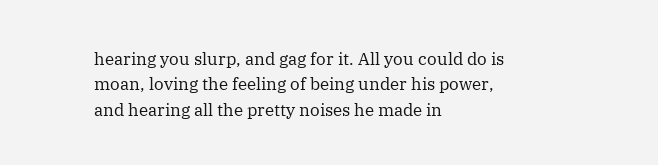hearing you slurp, and gag for it. All you could do is moan, loving the feeling of being under his power, and hearing all the pretty noises he made in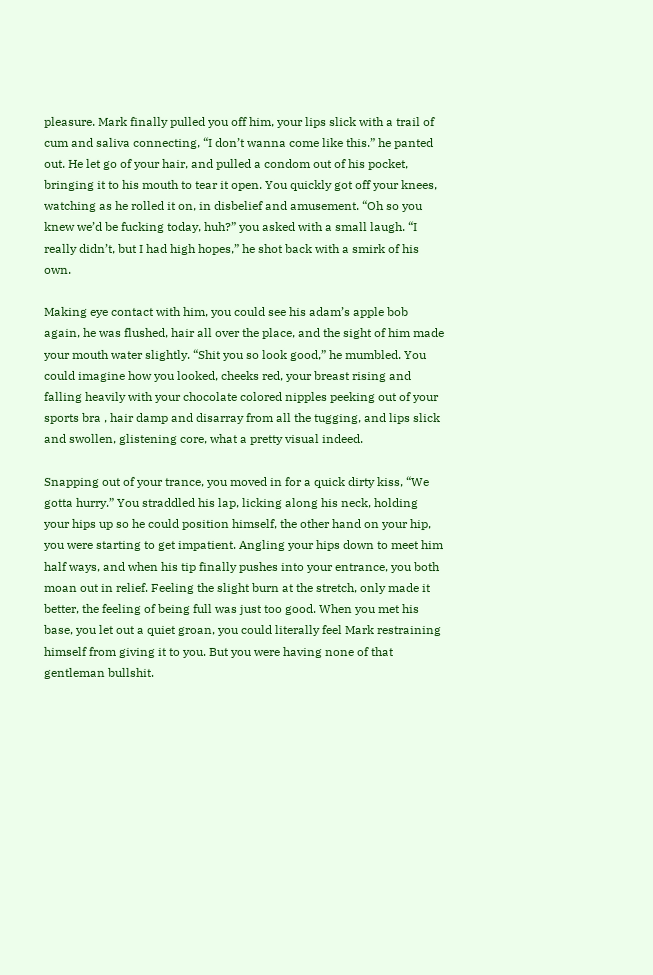pleasure. Mark finally pulled you off him, your lips slick with a trail of cum and saliva connecting, “I don’t wanna come like this.” he panted out. He let go of your hair, and pulled a condom out of his pocket, bringing it to his mouth to tear it open. You quickly got off your knees, watching as he rolled it on, in disbelief and amusement. “Oh so you knew we’d be fucking today, huh?” you asked with a small laugh. “I really didn’t, but I had high hopes,” he shot back with a smirk of his own.

Making eye contact with him, you could see his adam’s apple bob again, he was flushed, hair all over the place, and the sight of him made your mouth water slightly. “Shit you so look good,” he mumbled. You could imagine how you looked, cheeks red, your breast rising and falling heavily with your chocolate colored nipples peeking out of your sports bra , hair damp and disarray from all the tugging, and lips slick and swollen, glistening core, what a pretty visual indeed.

Snapping out of your trance, you moved in for a quick dirty kiss, “We gotta hurry.” You straddled his lap, licking along his neck, holding your hips up so he could position himself, the other hand on your hip, you were starting to get impatient. Angling your hips down to meet him half ways, and when his tip finally pushes into your entrance, you both moan out in relief. Feeling the slight burn at the stretch, only made it better, the feeling of being full was just too good. When you met his base, you let out a quiet groan, you could literally feel Mark restraining himself from giving it to you. But you were having none of that gentleman bullshit.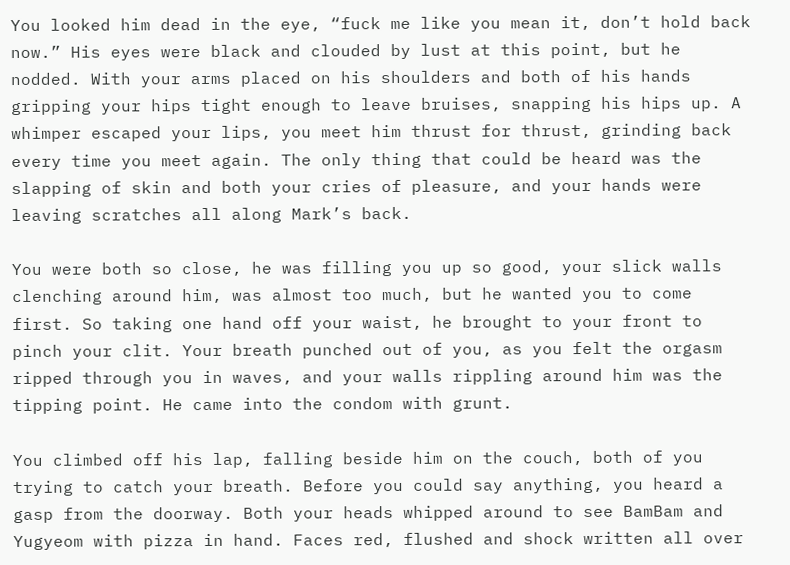You looked him dead in the eye, “fuck me like you mean it, don’t hold back now.” His eyes were black and clouded by lust at this point, but he nodded. With your arms placed on his shoulders and both of his hands gripping your hips tight enough to leave bruises, snapping his hips up. A whimper escaped your lips, you meet him thrust for thrust, grinding back every time you meet again. The only thing that could be heard was the slapping of skin and both your cries of pleasure, and your hands were leaving scratches all along Mark’s back.

You were both so close, he was filling you up so good, your slick walls clenching around him, was almost too much, but he wanted you to come first. So taking one hand off your waist, he brought to your front to pinch your clit. Your breath punched out of you, as you felt the orgasm ripped through you in waves, and your walls rippling around him was the tipping point. He came into the condom with grunt.

You climbed off his lap, falling beside him on the couch, both of you trying to catch your breath. Before you could say anything, you heard a gasp from the doorway. Both your heads whipped around to see BamBam and Yugyeom with pizza in hand. Faces red, flushed and shock written all over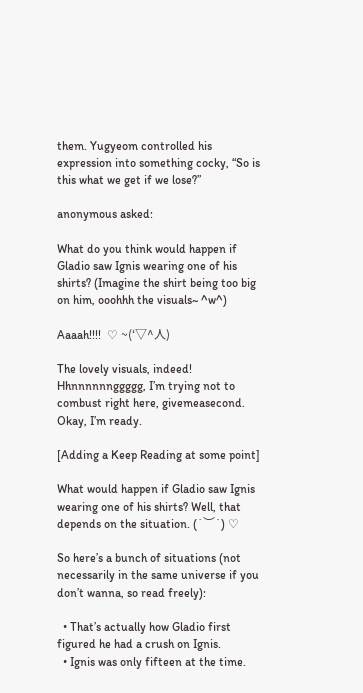them. Yugyeom controlled his expression into something cocky, “So is this what we get if we lose?”

anonymous asked:

What do you think would happen if Gladio saw Ignis wearing one of his shirts? (Imagine the shirt being too big on him, ooohhh the visuals~ ^w^)

Aaaah!!!!  ♡ ~(‘▽^人)

The lovely visuals, indeed! Hhnnnnnnggggg, I’m trying not to combust right here, givemeasecond.
Okay, I’m ready.

[Adding a Keep Reading at some point]

What would happen if Gladio saw Ignis wearing one of his shirts? Well, that depends on the situation. (˙︶˙) ♡

So here’s a bunch of situations (not necessarily in the same universe if you don’t wanna, so read freely):

  • That’s actually how Gladio first figured he had a crush on Ignis.
  • Ignis was only fifteen at the time.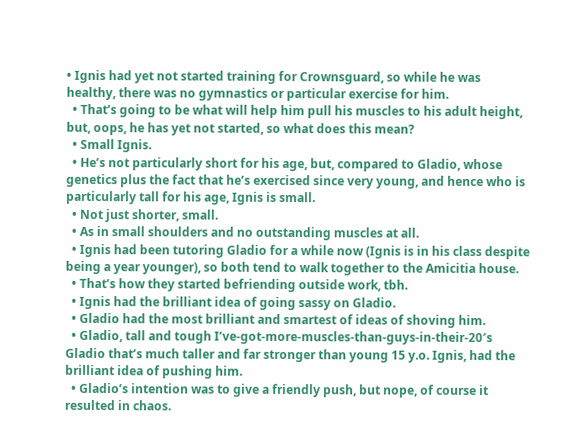• Ignis had yet not started training for Crownsguard, so while he was healthy, there was no gymnastics or particular exercise for him.
  • That’s going to be what will help him pull his muscles to his adult height, but, oops, he has yet not started, so what does this mean?
  • Small Ignis.
  • He’s not particularly short for his age, but, compared to Gladio, whose genetics plus the fact that he’s exercised since very young, and hence who is particularly tall for his age, Ignis is small.
  • Not just shorter, small.
  • As in small shoulders and no outstanding muscles at all.
  • Ignis had been tutoring Gladio for a while now (Ignis is in his class despite being a year younger), so both tend to walk together to the Amicitia house.
  • That’s how they started befriending outside work, tbh.
  • Ignis had the brilliant idea of going sassy on Gladio.
  • Gladio had the most brilliant and smartest of ideas of shoving him.
  • Gladio, tall and tough I’ve-got-more-muscles-than-guys-in-their-20′s Gladio that’s much taller and far stronger than young 15 y.o. Ignis, had the brilliant idea of pushing him.
  • Gladio’s intention was to give a friendly push, but nope, of course it resulted in chaos.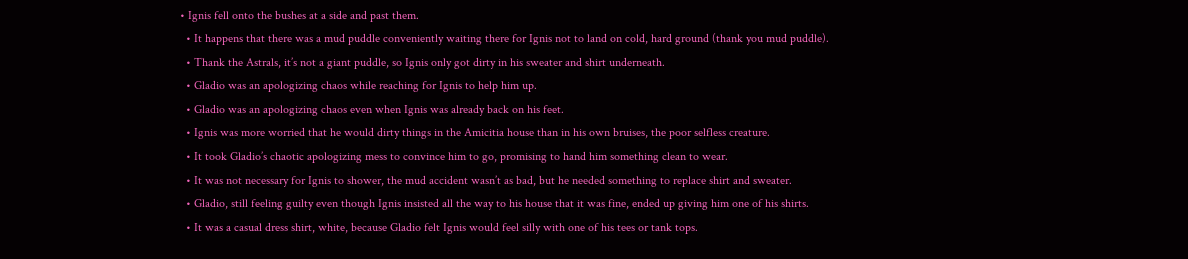• Ignis fell onto the bushes at a side and past them.
  • It happens that there was a mud puddle conveniently waiting there for Ignis not to land on cold, hard ground (thank you mud puddle).
  • Thank the Astrals, it’s not a giant puddle, so Ignis only got dirty in his sweater and shirt underneath.
  • Gladio was an apologizing chaos while reaching for Ignis to help him up.
  • Gladio was an apologizing chaos even when Ignis was already back on his feet.
  • Ignis was more worried that he would dirty things in the Amicitia house than in his own bruises, the poor selfless creature.
  • It took Gladio’s chaotic apologizing mess to convince him to go, promising to hand him something clean to wear.
  • It was not necessary for Ignis to shower, the mud accident wasn’t as bad, but he needed something to replace shirt and sweater.
  • Gladio, still feeling guilty even though Ignis insisted all the way to his house that it was fine, ended up giving him one of his shirts.
  • It was a casual dress shirt, white, because Gladio felt Ignis would feel silly with one of his tees or tank tops.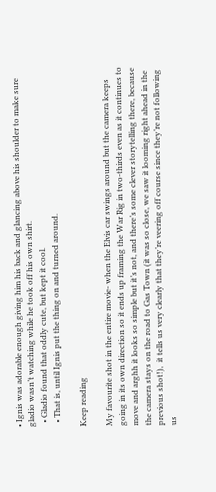• Ignis was adorable enough giving him his back and glancing above his shoulder to make sure gladio wasn’t watching while he took off his own shirt.
  • Gladio found that oddly cute, but kept it cool.
  • That is, until Ignis put the thing on and turned around.

Keep reading

My favourite shot in the entire movie- when the Elvis car swings around but the camera keeps going in its own direction so it ends up framing the War Rig in two-thirds even as it continues to move and arghh it looks so simple but it’s not, and there’s some clever storytelling there, because the camera stays on the road to Gas Town (it was so close, we saw it looming right ahead in the previous shot!),  it tells us very clearly that they’re veering off course since they’re not following us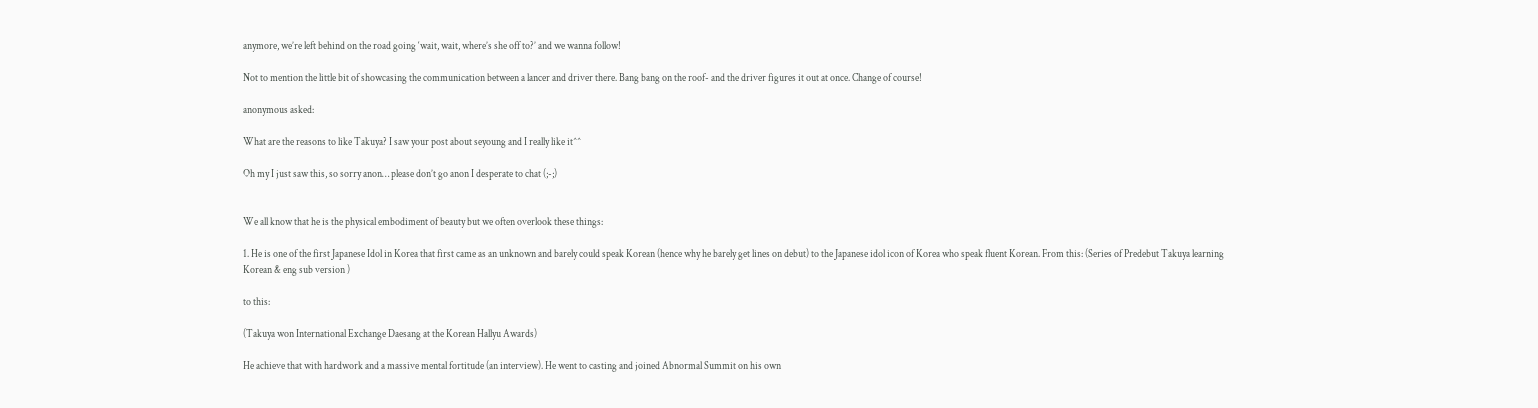anymore, we’re left behind on the road going ‘wait, wait, where’s she off to?’ and we wanna follow!

Not to mention the little bit of showcasing the communication between a lancer and driver there. Bang bang on the roof- and the driver figures it out at once. Change of course!

anonymous asked:

What are the reasons to like Takuya? I saw your post about seyoung and I really like it^^

Oh my I just saw this, so sorry anon… please don’t go anon I desperate to chat (;-;)


We all know that he is the physical embodiment of beauty but we often overlook these things:

1. He is one of the first Japanese Idol in Korea that first came as an unknown and barely could speak Korean (hence why he barely get lines on debut) to the Japanese idol icon of Korea who speak fluent Korean. From this: (Series of Predebut Takuya learning Korean & eng sub version )

to this:

(Takuya won International Exchange Daesang at the Korean Hallyu Awards)

He achieve that with hardwork and a massive mental fortitude (an interview). He went to casting and joined Abnormal Summit on his own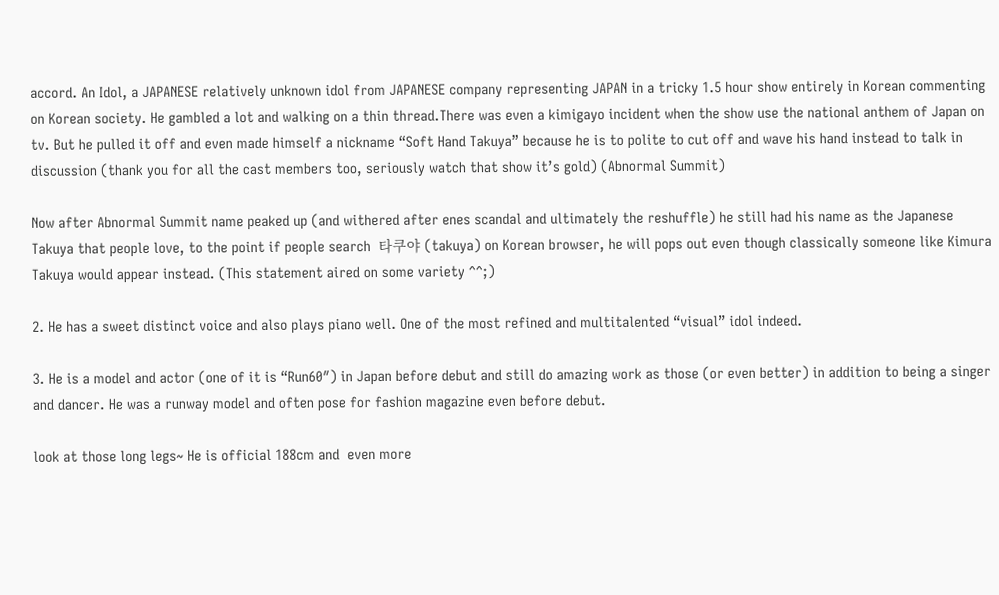accord. An Idol, a JAPANESE relatively unknown idol from JAPANESE company representing JAPAN in a tricky 1.5 hour show entirely in Korean commenting on Korean society. He gambled a lot and walking on a thin thread.There was even a kimigayo incident when the show use the national anthem of Japan on tv. But he pulled it off and even made himself a nickname “Soft Hand Takuya” because he is to polite to cut off and wave his hand instead to talk in discussion (thank you for all the cast members too, seriously watch that show it’s gold) (Abnormal Summit)

Now after Abnormal Summit name peaked up (and withered after enes scandal and ultimately the reshuffle) he still had his name as the Japanese Takuya that people love, to the point if people search  타쿠야 (takuya) on Korean browser, he will pops out even though classically someone like Kimura Takuya would appear instead. (This statement aired on some variety ^^;)

2. He has a sweet distinct voice and also plays piano well. One of the most refined and multitalented “visual” idol indeed.

3. He is a model and actor (one of it is “Run60″) in Japan before debut and still do amazing work as those (or even better) in addition to being a singer and dancer. He was a runway model and often pose for fashion magazine even before debut.

look at those long legs~ He is official 188cm and  even more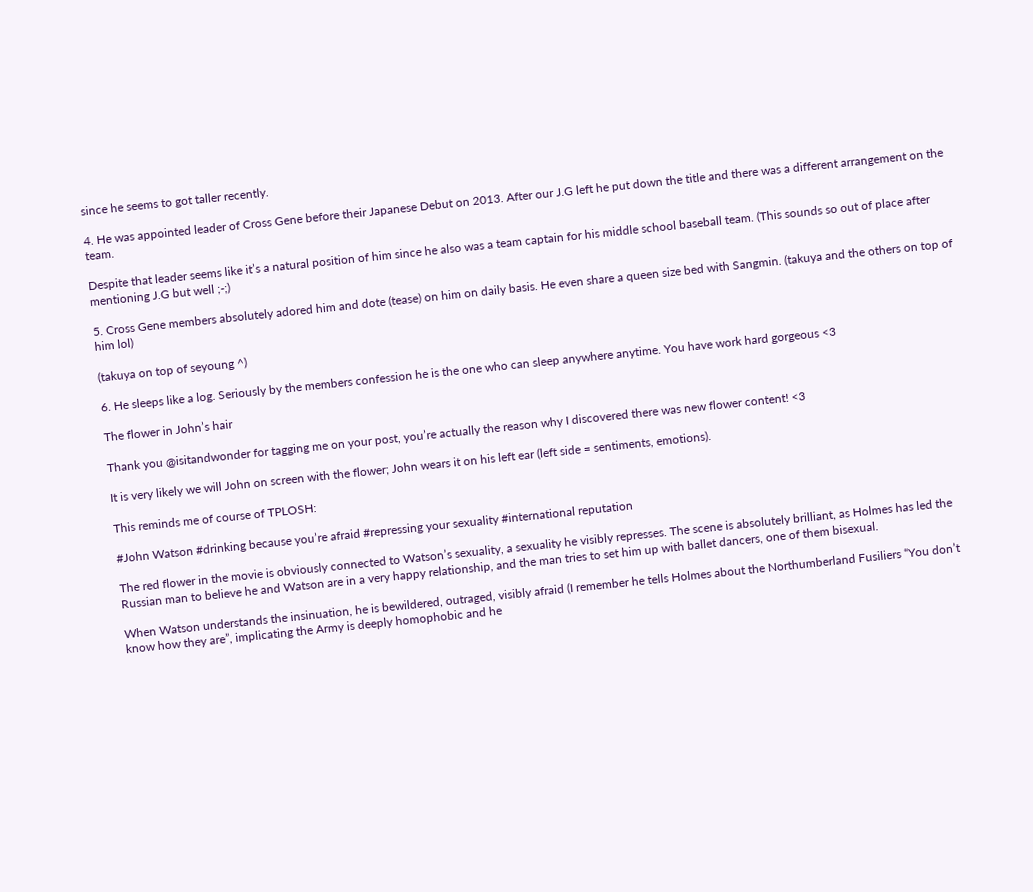since he seems to got taller recently.

4. He was appointed leader of Cross Gene before their Japanese Debut on 2013. After our J.G left he put down the title and there was a different arrangement on the team.

Despite that leader seems like it’s a natural position of him since he also was a team captain for his middle school baseball team. (This sounds so out of place after mentioning J.G but well ;-;)

5. Cross Gene members absolutely adored him and dote (tease) on him on daily basis. He even share a queen size bed with Sangmin. (takuya and the others on top of him lol)

(takuya on top of seyoung ^)

6. He sleeps like a log. Seriously by the members confession he is the one who can sleep anywhere anytime. You have work hard gorgeous <3

The flower in John’s hair

Thank you @isitandwonder for tagging me on your post, you’re actually the reason why I discovered there was new flower content! <3

It is very likely we will John on screen with the flower; John wears it on his left ear (left side = sentiments, emotions).

This reminds me of course of TPLOSH:

#John Watson #drinking because you’re afraid #repressing your sexuality #international reputation

The red flower in the movie is obviously connected to Watson’s sexuality, a sexuality he visibly represses. The scene is absolutely brilliant, as Holmes has led the Russian man to believe he and Watson are in a very happy relationship, and the man tries to set him up with ballet dancers, one of them bisexual.

When Watson understands the insinuation, he is bewildered, outraged, visibly afraid (I remember he tells Holmes about the Northumberland Fusiliers “You don’t know how they are”, implicating the Army is deeply homophobic and he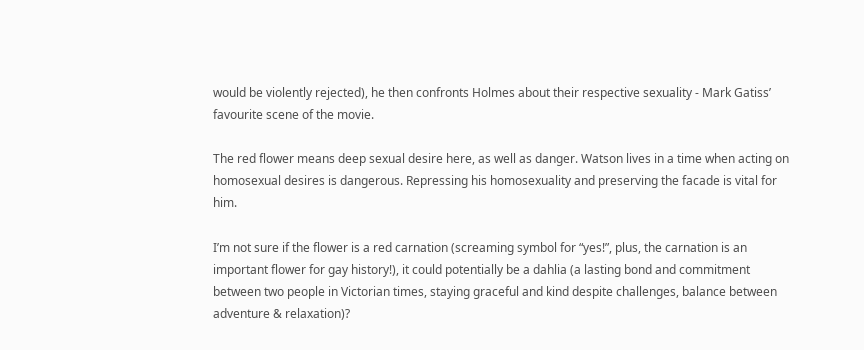would be violently rejected), he then confronts Holmes about their respective sexuality - Mark Gatiss’ favourite scene of the movie.

The red flower means deep sexual desire here, as well as danger. Watson lives in a time when acting on homosexual desires is dangerous. Repressing his homosexuality and preserving the facade is vital for him.

I’m not sure if the flower is a red carnation (screaming symbol for “yes!”, plus, the carnation is an important flower for gay history!), it could potentially be a dahlia (a lasting bond and commitment between two people in Victorian times, staying graceful and kind despite challenges, balance between adventure & relaxation)?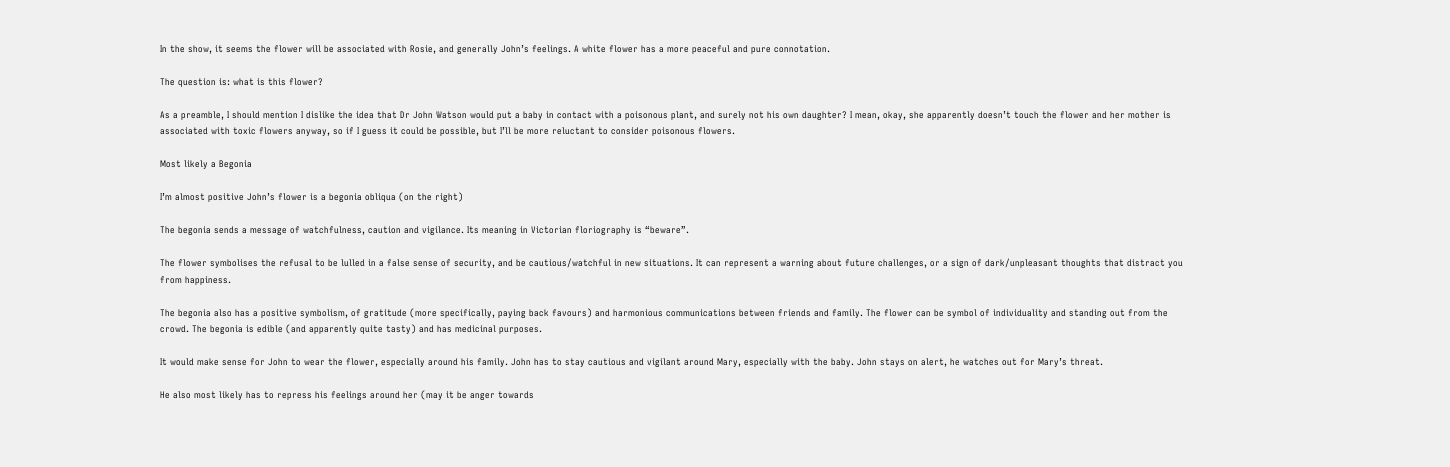In the show, it seems the flower will be associated with Rosie, and generally John’s feelings. A white flower has a more peaceful and pure connotation.

The question is: what is this flower?

As a preamble, I should mention I dislike the idea that Dr John Watson would put a baby in contact with a poisonous plant, and surely not his own daughter? I mean, okay, she apparently doesn’t touch the flower and her mother is associated with toxic flowers anyway, so if I guess it could be possible, but I’ll be more reluctant to consider poisonous flowers.

Most likely a Begonia

I’m almost positive John’s flower is a begonia obliqua (on the right)

The begonia sends a message of watchfulness, caution and vigilance. Its meaning in Victorian floriography is “beware”.

The flower symbolises the refusal to be lulled in a false sense of security, and be cautious/watchful in new situations. It can represent a warning about future challenges, or a sign of dark/unpleasant thoughts that distract you from happiness.

The begonia also has a positive symbolism, of gratitude (more specifically, paying back favours) and harmonious communications between friends and family. The flower can be symbol of individuality and standing out from the crowd. The begonia is edible (and apparently quite tasty) and has medicinal purposes.

It would make sense for John to wear the flower, especially around his family. John has to stay cautious and vigilant around Mary, especially with the baby. John stays on alert, he watches out for Mary’s threat.

He also most likely has to repress his feelings around her (may it be anger towards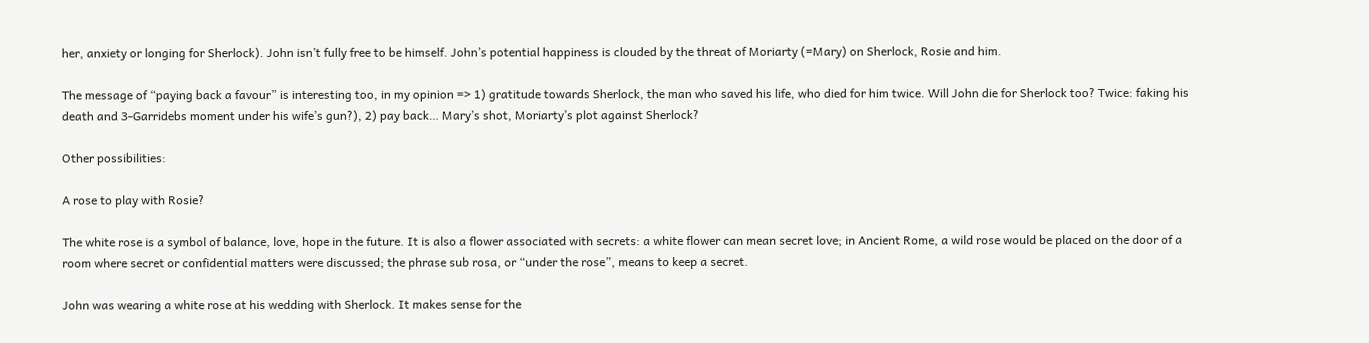her, anxiety or longing for Sherlock). John isn’t fully free to be himself. John’s potential happiness is clouded by the threat of Moriarty (=Mary) on Sherlock, Rosie and him.

The message of “paying back a favour” is interesting too, in my opinion => 1) gratitude towards Sherlock, the man who saved his life, who died for him twice. Will John die for Sherlock too? Twice: faking his death and 3-Garridebs moment under his wife’s gun?), 2) pay back… Mary’s shot, Moriarty’s plot against Sherlock?

Other possibilities:

A rose to play with Rosie?

The white rose is a symbol of balance, love, hope in the future. It is also a flower associated with secrets: a white flower can mean secret love; in Ancient Rome, a wild rose would be placed on the door of a room where secret or confidential matters were discussed; the phrase sub rosa, or “under the rose”, means to keep a secret.

John was wearing a white rose at his wedding with Sherlock. It makes sense for the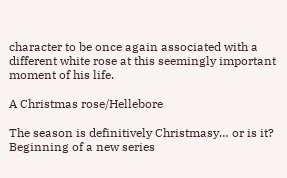character to be once again associated with a different white rose at this seemingly important moment of his life.

A Christmas rose/Hellebore

The season is definitively Christmasy… or is it? Beginning of a new series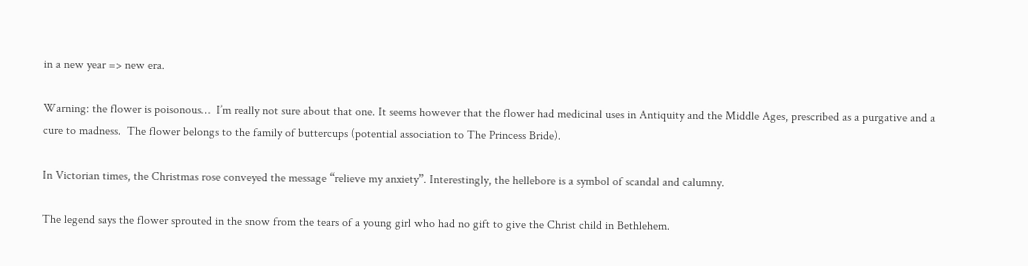in a new year => new era.

Warning: the flower is poisonous…  I’m really not sure about that one. It seems however that the flower had medicinal uses in Antiquity and the Middle Ages, prescribed as a purgative and a cure to madness.  The flower belongs to the family of buttercups (potential association to The Princess Bride).

In Victorian times, the Christmas rose conveyed the message “relieve my anxiety”. Interestingly, the hellebore is a symbol of scandal and calumny.

The legend says the flower sprouted in the snow from the tears of a young girl who had no gift to give the Christ child in Bethlehem.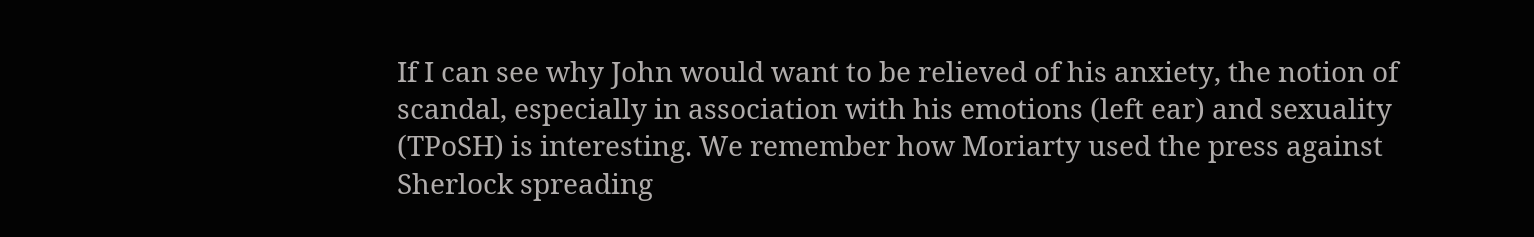If I can see why John would want to be relieved of his anxiety, the notion of scandal, especially in association with his emotions (left ear) and sexuality (TPoSH) is interesting. We remember how Moriarty used the press against Sherlock spreading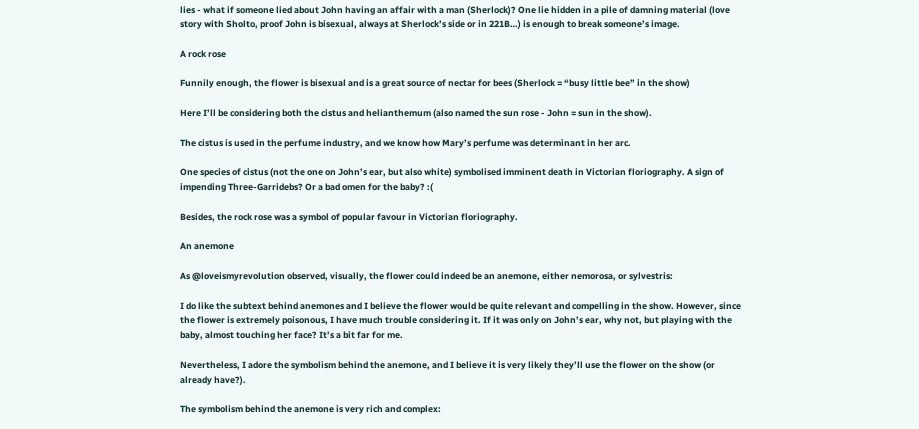lies - what if someone lied about John having an affair with a man (Sherlock)? One lie hidden in a pile of damning material (love story with Sholto, proof John is bisexual, always at Sherlock’s side or in 221B…) is enough to break someone’s image.

A rock rose

Funnily enough, the flower is bisexual and is a great source of nectar for bees (Sherlock = “busy little bee” in the show)

Here I’ll be considering both the cistus and helianthemum (also named the sun rose - John = sun in the show).

The cistus is used in the perfume industry, and we know how Mary’s perfume was determinant in her arc.

One species of cistus (not the one on John’s ear, but also white) symbolised imminent death in Victorian floriography. A sign of impending Three-Garridebs? Or a bad omen for the baby? :(

Besides, the rock rose was a symbol of popular favour in Victorian floriography.

An anemone

As @loveismyrevolution observed, visually, the flower could indeed be an anemone, either nemorosa, or sylvestris:

I do like the subtext behind anemones and I believe the flower would be quite relevant and compelling in the show. However, since the flower is extremely poisonous, I have much trouble considering it. If it was only on John’s ear, why not, but playing with the baby, almost touching her face? It’s a bit far for me.

Nevertheless, I adore the symbolism behind the anemone, and I believe it is very likely they’ll use the flower on the show (or already have?).

The symbolism behind the anemone is very rich and complex: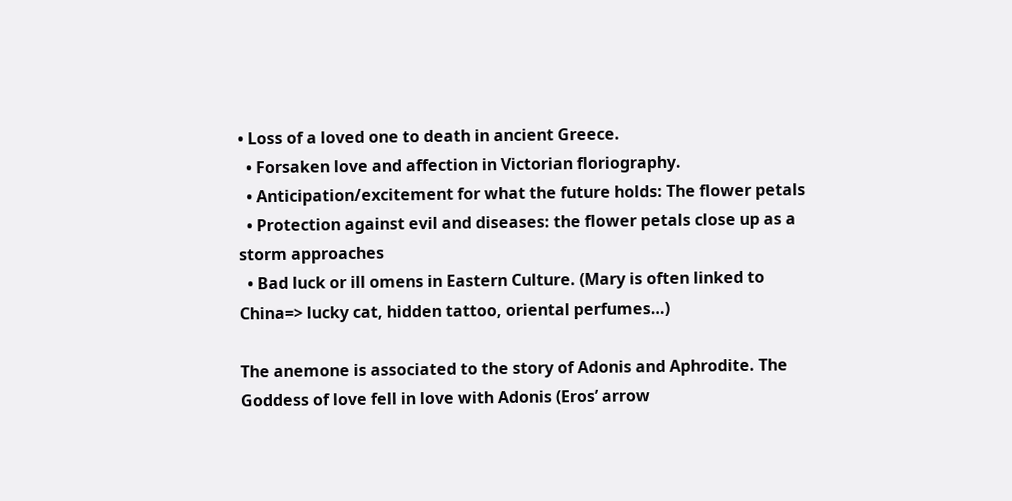• Loss of a loved one to death in ancient Greece.
  • Forsaken love and affection in Victorian floriography.
  • Anticipation/excitement for what the future holds: The flower petals
  • Protection against evil and diseases: the flower petals close up as a storm approaches
  • Bad luck or ill omens in Eastern Culture. (Mary is often linked to China=> lucky cat, hidden tattoo, oriental perfumes…)

The anemone is associated to the story of Adonis and Aphrodite. The Goddess of love fell in love with Adonis (Eros’ arrow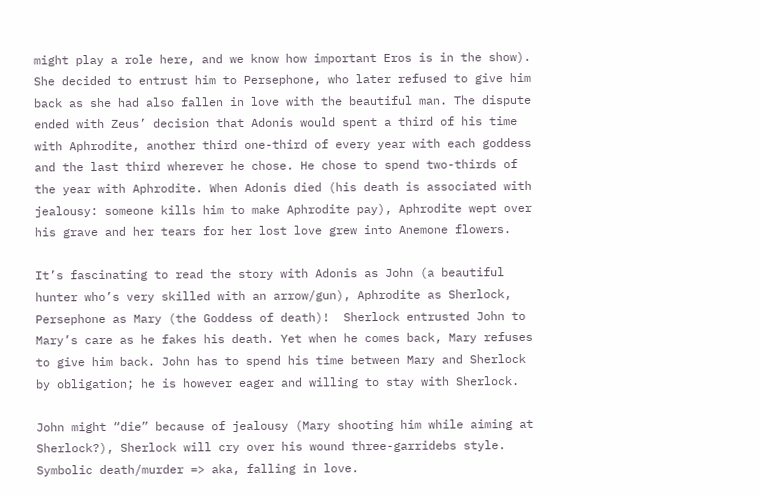might play a role here, and we know how important Eros is in the show). She decided to entrust him to Persephone, who later refused to give him back as she had also fallen in love with the beautiful man. The dispute ended with Zeus’ decision that Adonis would spent a third of his time with Aphrodite, another third one-third of every year with each goddess and the last third wherever he chose. He chose to spend two-thirds of the year with Aphrodite. When Adonis died (his death is associated with jealousy: someone kills him to make Aphrodite pay), Aphrodite wept over his grave and her tears for her lost love grew into Anemone flowers.

It’s fascinating to read the story with Adonis as John (a beautiful hunter who’s very skilled with an arrow/gun), Aphrodite as Sherlock, Persephone as Mary (the Goddess of death)!  Sherlock entrusted John to Mary’s care as he fakes his death. Yet when he comes back, Mary refuses to give him back. John has to spend his time between Mary and Sherlock by obligation; he is however eager and willing to stay with Sherlock.

John might “die” because of jealousy (Mary shooting him while aiming at Sherlock?), Sherlock will cry over his wound three-garridebs style. Symbolic death/murder => aka, falling in love.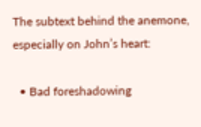The subtext behind the anemone, especially on John’s heart:

  • Bad foreshadowing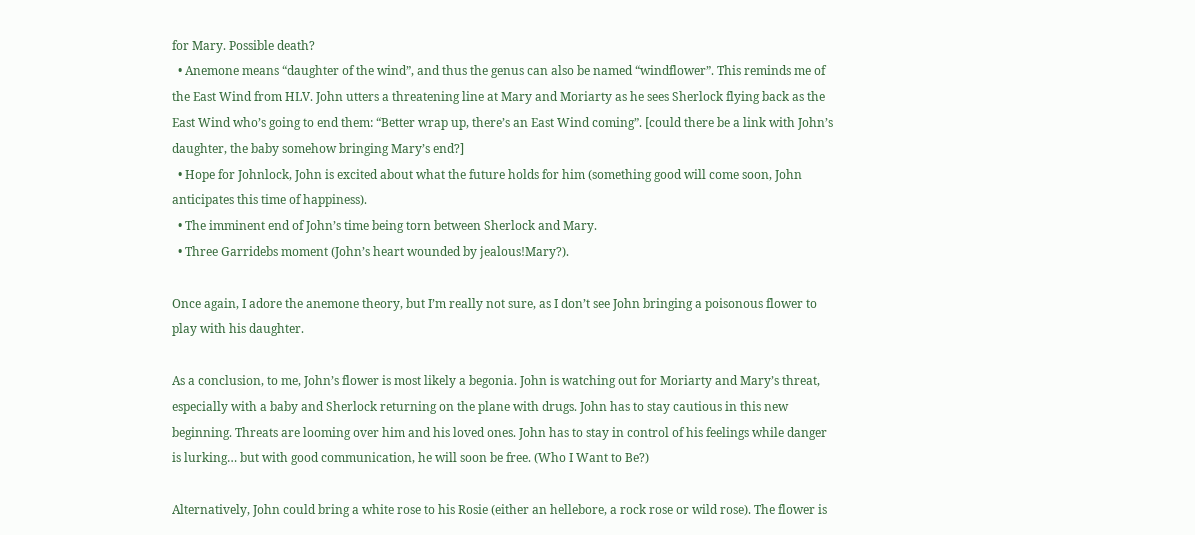for Mary. Possible death?
  • Anemone means “daughter of the wind”, and thus the genus can also be named “windflower”. This reminds me of the East Wind from HLV. John utters a threatening line at Mary and Moriarty as he sees Sherlock flying back as the East Wind who’s going to end them: “Better wrap up, there’s an East Wind coming”. [could there be a link with John’s daughter, the baby somehow bringing Mary’s end?]
  • Hope for Johnlock, John is excited about what the future holds for him (something good will come soon, John anticipates this time of happiness).
  • The imminent end of John’s time being torn between Sherlock and Mary.
  • Three Garridebs moment (John’s heart wounded by jealous!Mary?).

Once again, I adore the anemone theory, but I’m really not sure, as I don’t see John bringing a poisonous flower to play with his daughter.

As a conclusion, to me, John’s flower is most likely a begonia. John is watching out for Moriarty and Mary’s threat, especially with a baby and Sherlock returning on the plane with drugs. John has to stay cautious in this new beginning. Threats are looming over him and his loved ones. John has to stay in control of his feelings while danger is lurking… but with good communication, he will soon be free. (Who I Want to Be?)

Alternatively, John could bring a white rose to his Rosie (either an hellebore, a rock rose or wild rose). The flower is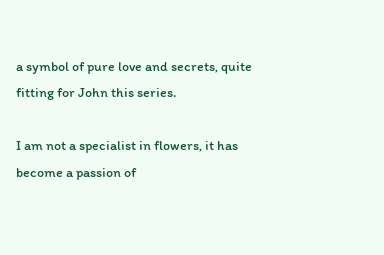a symbol of pure love and secrets, quite fitting for John this series.

I am not a specialist in flowers, it has become a passion of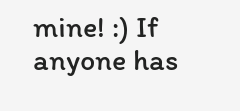mine! :) If anyone has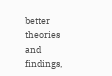better theories and findings,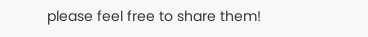please feel free to share them!